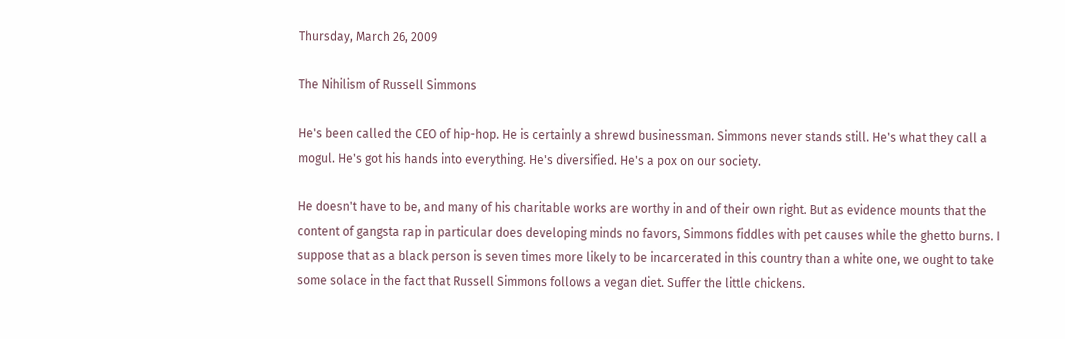Thursday, March 26, 2009

The Nihilism of Russell Simmons

He's been called the CEO of hip-hop. He is certainly a shrewd businessman. Simmons never stands still. He's what they call a mogul. He's got his hands into everything. He's diversified. He's a pox on our society.

He doesn't have to be, and many of his charitable works are worthy in and of their own right. But as evidence mounts that the content of gangsta rap in particular does developing minds no favors, Simmons fiddles with pet causes while the ghetto burns. I suppose that as a black person is seven times more likely to be incarcerated in this country than a white one, we ought to take some solace in the fact that Russell Simmons follows a vegan diet. Suffer the little chickens.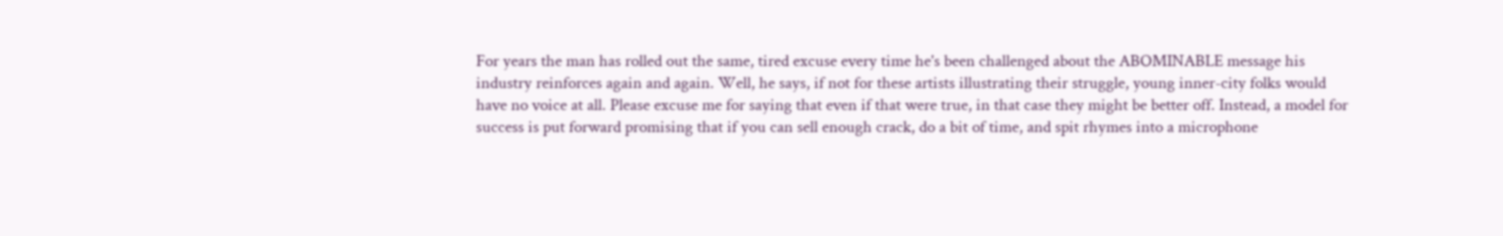For years the man has rolled out the same, tired excuse every time he's been challenged about the ABOMINABLE message his industry reinforces again and again. Well, he says, if not for these artists illustrating their struggle, young inner-city folks would have no voice at all. Please excuse me for saying that even if that were true, in that case they might be better off. Instead, a model for success is put forward promising that if you can sell enough crack, do a bit of time, and spit rhymes into a microphone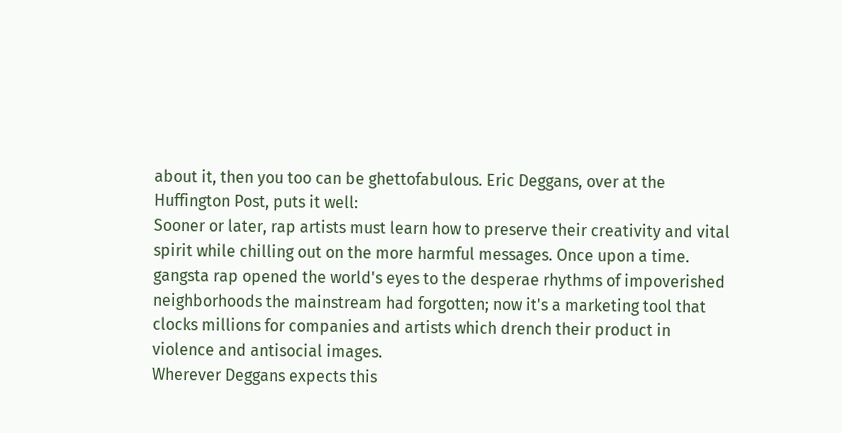about it, then you too can be ghettofabulous. Eric Deggans, over at the Huffington Post, puts it well:
Sooner or later, rap artists must learn how to preserve their creativity and vital spirit while chilling out on the more harmful messages. Once upon a time. gangsta rap opened the world's eyes to the desperae rhythms of impoverished neighborhoods the mainstream had forgotten; now it's a marketing tool that clocks millions for companies and artists which drench their product in violence and antisocial images.
Wherever Deggans expects this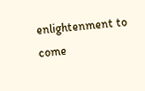enlightenment to come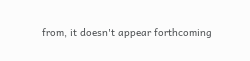from, it doesn't appear forthcoming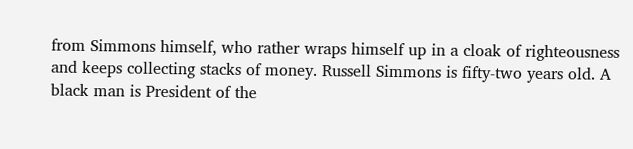from Simmons himself, who rather wraps himself up in a cloak of righteousness and keeps collecting stacks of money. Russell Simmons is fifty-two years old. A black man is President of the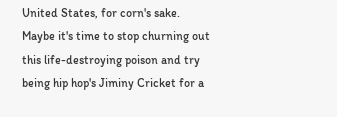United States, for corn's sake. Maybe it's time to stop churning out this life-destroying poison and try being hip hop's Jiminy Cricket for a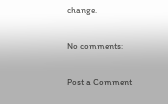change.

No comments:

Post a Comment